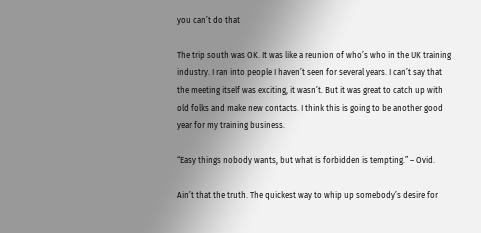you can’t do that

The trip south was OK. It was like a reunion of who’s who in the UK training industry. I ran into people I haven’t seen for several years. I can’t say that the meeting itself was exciting, it wasn’t. But it was great to catch up with old folks and make new contacts. I think this is going to be another good year for my training business.

“Easy things nobody wants, but what is forbidden is tempting.” – Ovid.

Ain’t that the truth. The quickest way to whip up somebody’s desire for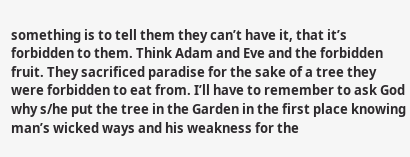something is to tell them they can’t have it, that it’s forbidden to them. Think Adam and Eve and the forbidden fruit. They sacrificed paradise for the sake of a tree they were forbidden to eat from. I’ll have to remember to ask God why s/he put the tree in the Garden in the first place knowing man’s wicked ways and his weakness for the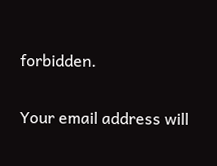forbidden.

Your email address will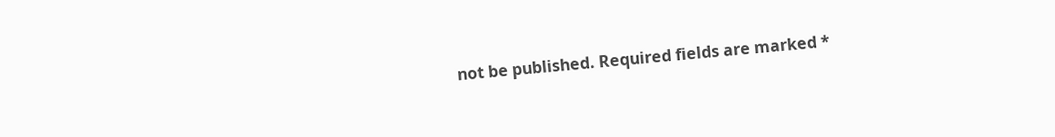not be published. Required fields are marked *